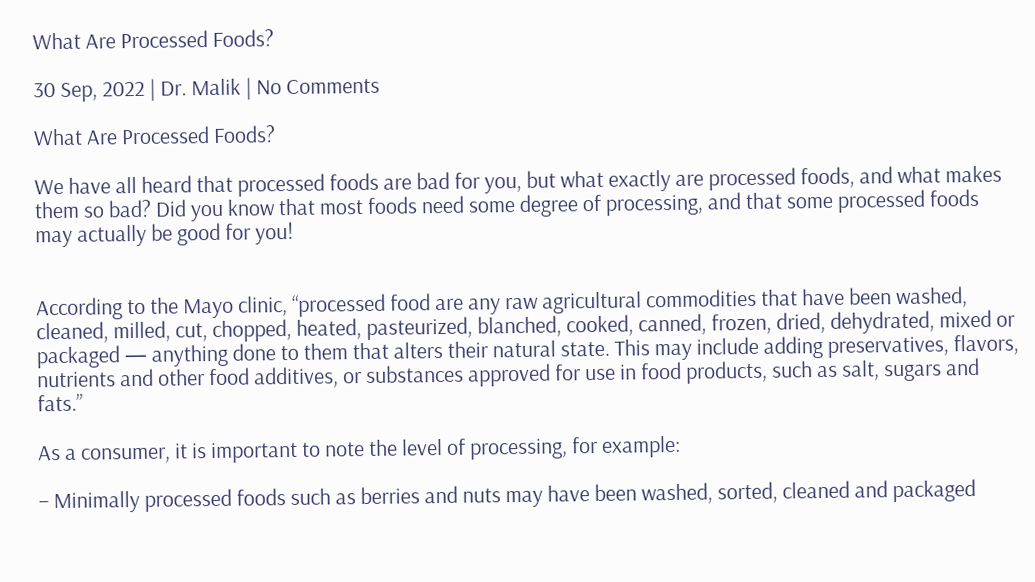What Are Processed Foods?

30 Sep, 2022 | Dr. Malik | No Comments

What Are Processed Foods?

We have all heard that processed foods are bad for you, but what exactly are processed foods, and what makes them so bad? Did you know that most foods need some degree of processing, and that some processed foods may actually be good for you!


According to the Mayo clinic, “processed food are any raw agricultural commodities that have been washed, cleaned, milled, cut, chopped, heated, pasteurized, blanched, cooked, canned, frozen, dried, dehydrated, mixed or packaged — anything done to them that alters their natural state. This may include adding preservatives, flavors, nutrients and other food additives, or substances approved for use in food products, such as salt, sugars and fats.”

As a consumer, it is important to note the level of processing, for example:

– Minimally processed foods such as berries and nuts may have been washed, sorted, cleaned and packaged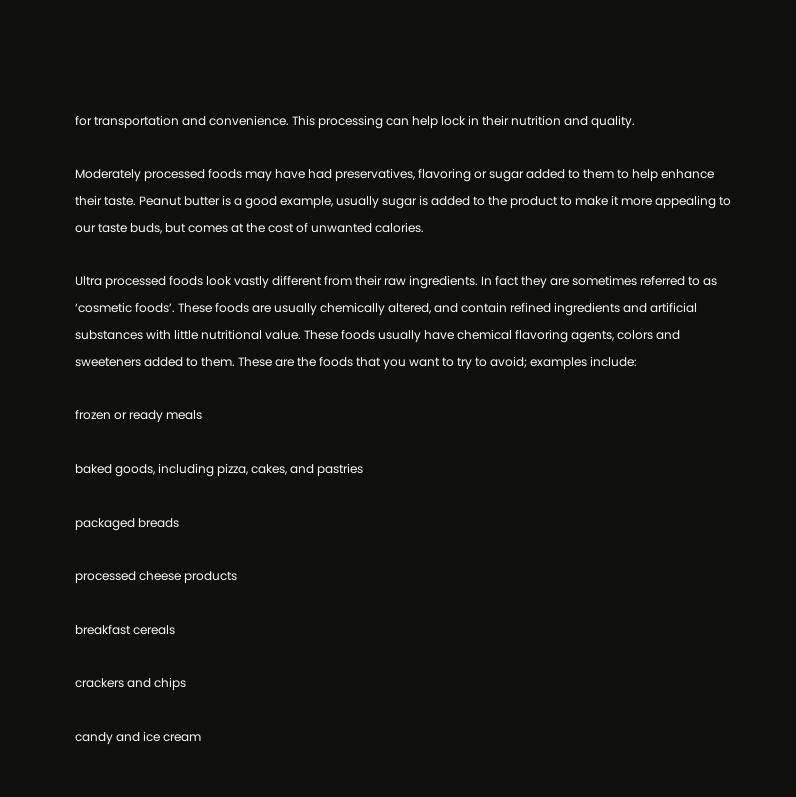for transportation and convenience. This processing can help lock in their nutrition and quality.

Moderately processed foods may have had preservatives, flavoring or sugar added to them to help enhance their taste. Peanut butter is a good example, usually sugar is added to the product to make it more appealing to our taste buds, but comes at the cost of unwanted calories.

Ultra processed foods look vastly different from their raw ingredients. In fact they are sometimes referred to as ‘cosmetic foods’. These foods are usually chemically altered, and contain refined ingredients and artificial substances with little nutritional value. These foods usually have chemical flavoring agents, colors and sweeteners added to them. These are the foods that you want to try to avoid; examples include:

frozen or ready meals

baked goods, including pizza, cakes, and pastries

packaged breads

processed cheese products

breakfast cereals

crackers and chips

candy and ice cream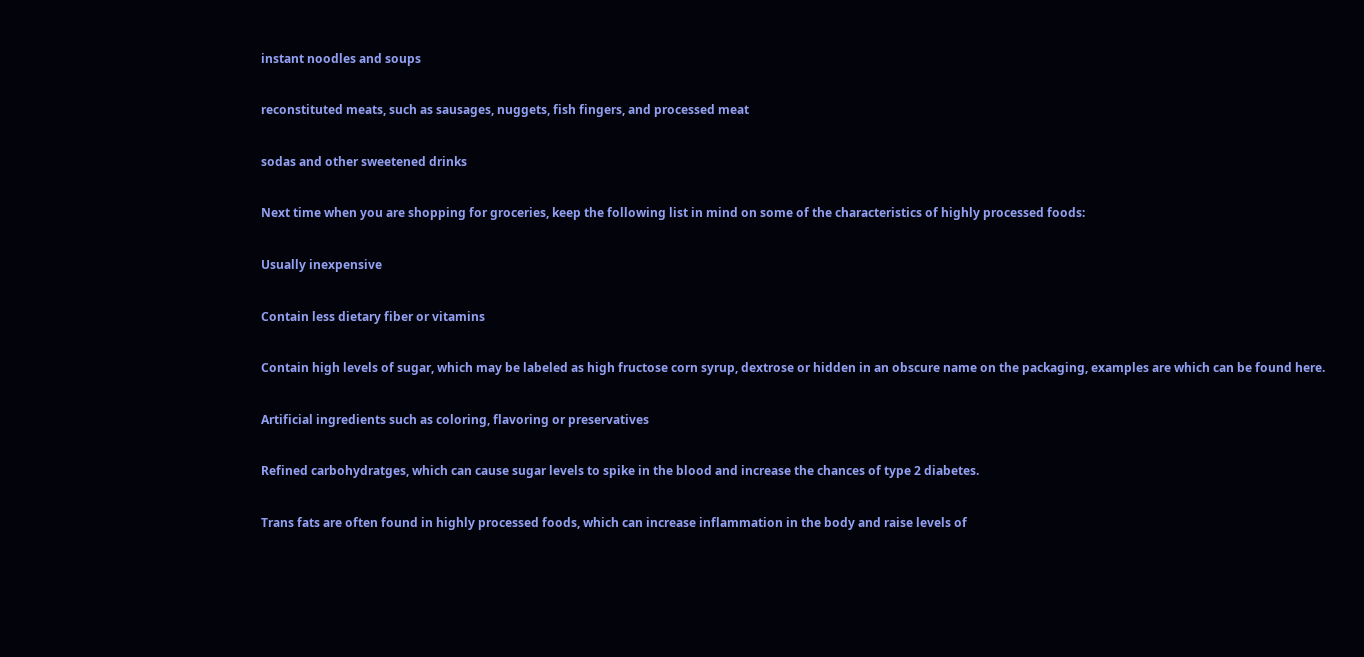instant noodles and soups

reconstituted meats, such as sausages, nuggets, fish fingers, and processed meat

sodas and other sweetened drinks

Next time when you are shopping for groceries, keep the following list in mind on some of the characteristics of highly processed foods:

Usually inexpensive

Contain less dietary fiber or vitamins

Contain high levels of sugar, which may be labeled as high fructose corn syrup, dextrose or hidden in an obscure name on the packaging, examples are which can be found here.

Artificial ingredients such as coloring, flavoring or preservatives

Refined carbohydratges, which can cause sugar levels to spike in the blood and increase the chances of type 2 diabetes.

Trans fats are often found in highly processed foods, which can increase inflammation in the body and raise levels of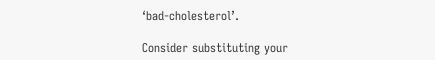‘bad-cholesterol’.

Consider substituting your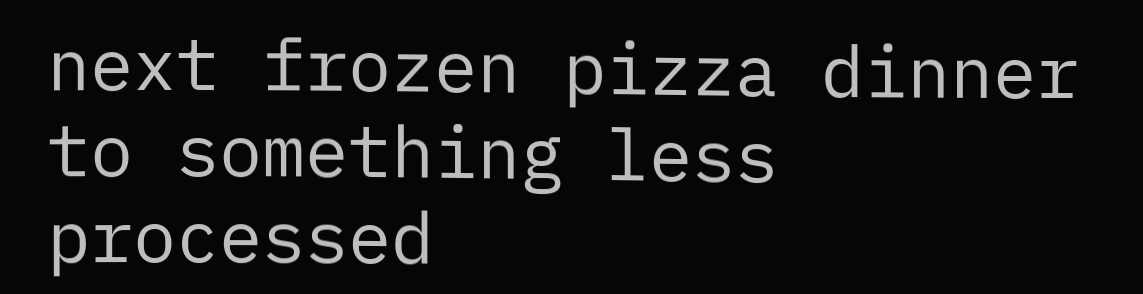next frozen pizza dinner to something less processed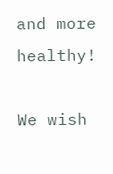and more healthy!

We wish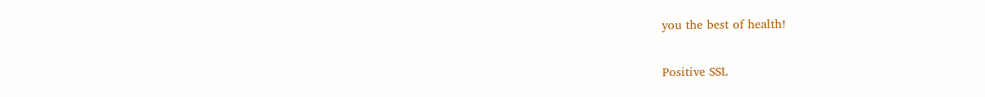you the best of health!

Positive SSL